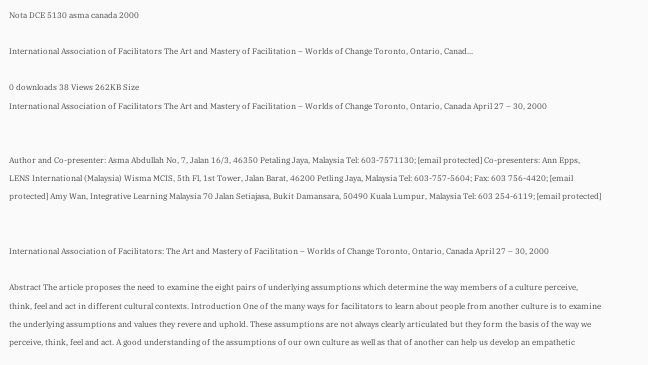Nota DCE 5130 asma canada 2000

International Association of Facilitators The Art and Mastery of Facilitation – Worlds of Change Toronto, Ontario, Canad...

0 downloads 38 Views 262KB Size
International Association of Facilitators The Art and Mastery of Facilitation – Worlds of Change Toronto, Ontario, Canada April 27 – 30, 2000


Author and Co-presenter: Asma Abdullah No, 7, Jalan 16/3, 46350 Petaling Jaya, Malaysia Tel: 603-7571130; [email protected] Co-presenters: Ann Epps, LENS International (Malaysia) Wisma MCIS, 5th Fl, 1st Tower, Jalan Barat, 46200 Petling Jaya, Malaysia Tel: 603-757-5604; Fax: 603 756-4420; [email protected] Amy Wan, Integrative Learning Malaysia 70 Jalan Setiajasa, Bukit Damansara, 50490 Kuala Lumpur, Malaysia Tel: 603 254-6119; [email protected]


International Association of Facilitators: The Art and Mastery of Facilitation – Worlds of Change Toronto, Ontario, Canada April 27 – 30, 2000

Abstract The article proposes the need to examine the eight pairs of underlying assumptions which determine the way members of a culture perceive, think, feel and act in different cultural contexts. Introduction One of the many ways for facilitators to learn about people from another culture is to examine the underlying assumptions and values they revere and uphold. These assumptions are not always clearly articulated but they form the basis of the way we perceive, think, feel and act. A good understanding of the assumptions of our own culture as well as that of another can help us develop an empathetic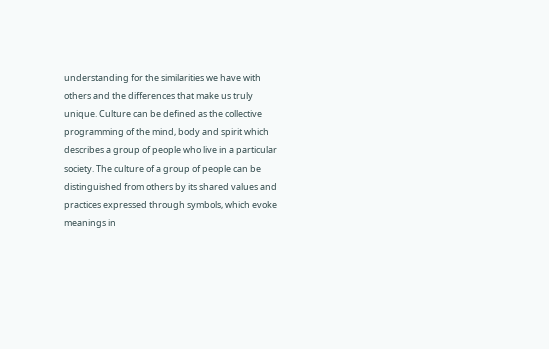understanding for the similarities we have with others and the differences that make us truly unique. Culture can be defined as the collective programming of the mind, body and spirit which describes a group of people who live in a particular society. The culture of a group of people can be distinguished from others by its shared values and practices expressed through symbols, which evoke meanings in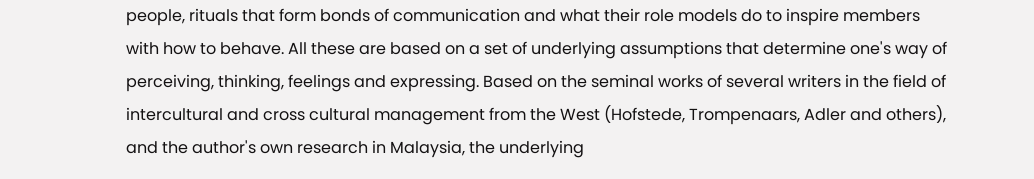people, rituals that form bonds of communication and what their role models do to inspire members with how to behave. All these are based on a set of underlying assumptions that determine one's way of perceiving, thinking, feelings and expressing. Based on the seminal works of several writers in the field of intercultural and cross cultural management from the West (Hofstede, Trompenaars, Adler and others), and the author's own research in Malaysia, the underlying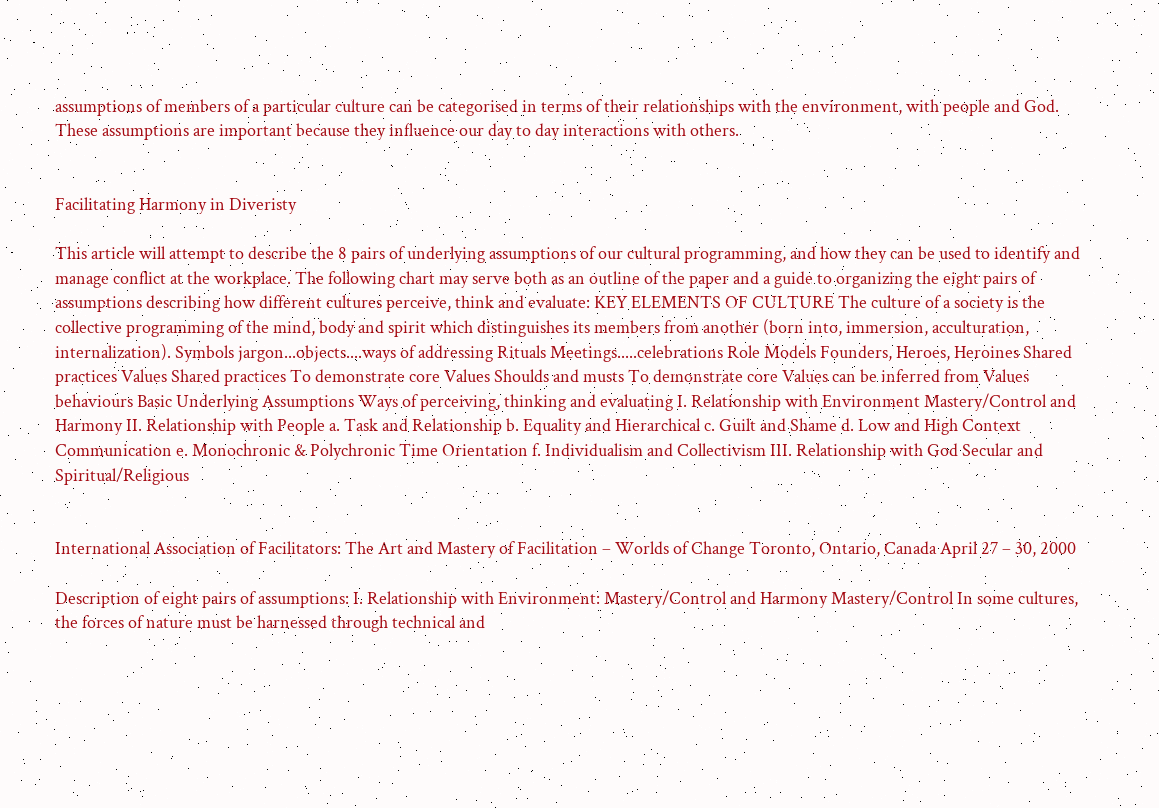assumptions of members of a particular culture can be categorised in terms of their relationships with the environment, with people and God. These assumptions are important because they influence our day to day interactions with others.


Facilitating Harmony in Diveristy

This article will attempt to describe the 8 pairs of underlying assumptions of our cultural programming, and how they can be used to identify and manage conflict at the workplace. The following chart may serve both as an outline of the paper and a guide to organizing the eight pairs of assumptions describing how different cultures perceive, think and evaluate: KEY ELEMENTS OF CULTURE The culture of a society is the collective programming of the mind, body and spirit which distinguishes its members from another (born into, immersion, acculturation, internalization). Symbols jargon...objects....ways of addressing Rituals Meetings.....celebrations Role Models Founders, Heroes, Heroines Shared practices Values Shared practices To demonstrate core Values Shoulds and musts To demonstrate core Values can be inferred from Values behaviours Basic Underlying Assumptions Ways of perceiving, thinking and evaluating I. Relationship with Environment Mastery/Control and Harmony II. Relationship with People a. Task and Relationship b. Equality and Hierarchical c. Guilt and Shame d. Low and High Context Communication e. Monochronic & Polychronic Time Orientation f. Individualism and Collectivism III. Relationship with God Secular and Spiritual/Religious


International Association of Facilitators: The Art and Mastery of Facilitation – Worlds of Change Toronto, Ontario, Canada April 27 – 30, 2000

Description of eight pairs of assumptions: I. Relationship with Environment: Mastery/Control and Harmony Mastery/Control In some cultures, the forces of nature must be harnessed through technical and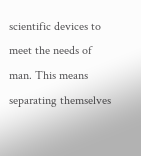scientific devices to meet the needs of man. This means separating themselves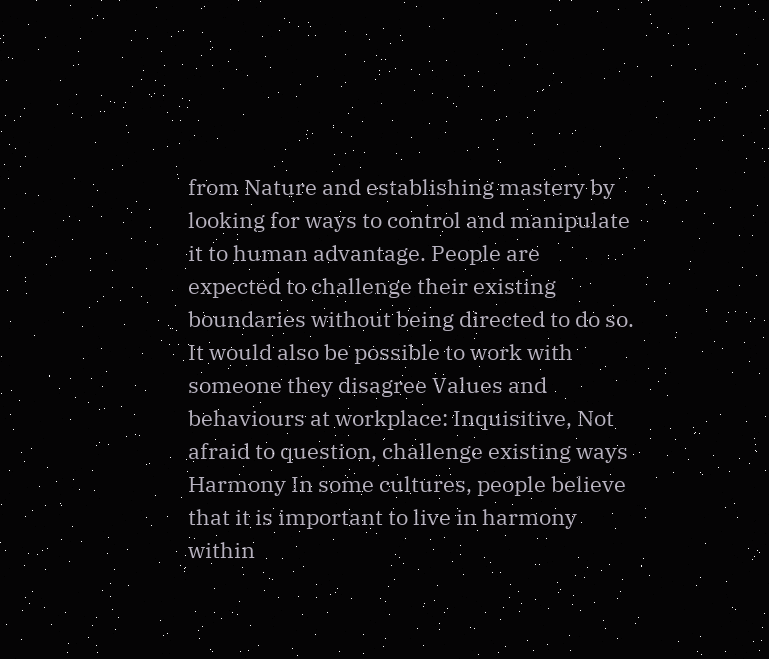from Nature and establishing mastery by looking for ways to control and manipulate it to human advantage. People are expected to challenge their existing boundaries without being directed to do so. It would also be possible to work with someone they disagree Values and behaviours at workplace: Inquisitive, Not afraid to question, challenge existing ways Harmony In some cultures, people believe that it is important to live in harmony within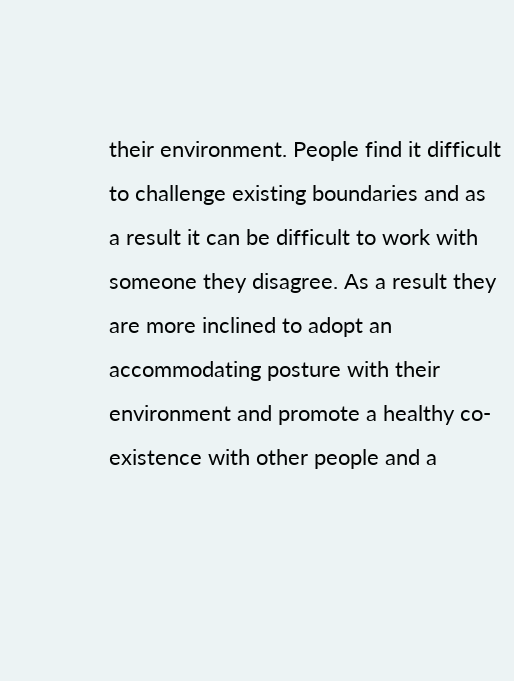their environment. People find it difficult to challenge existing boundaries and as a result it can be difficult to work with someone they disagree. As a result they are more inclined to adopt an accommodating posture with their environment and promote a healthy co-existence with other people and a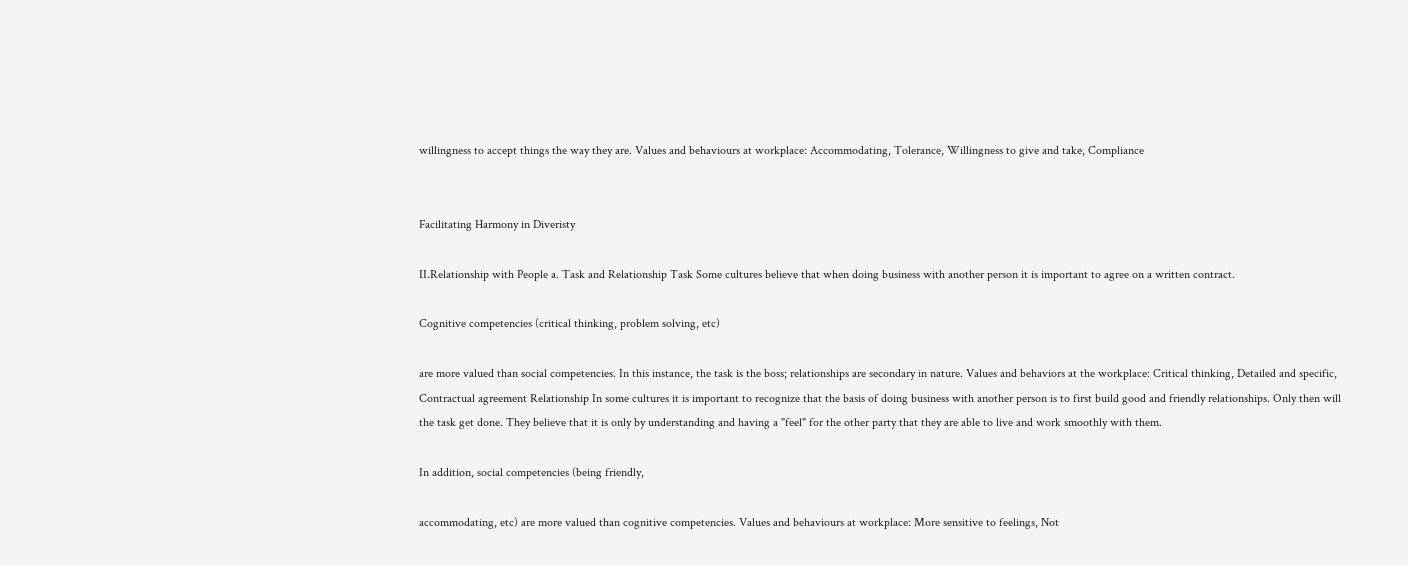willingness to accept things the way they are. Values and behaviours at workplace: Accommodating, Tolerance, Willingness to give and take, Compliance


Facilitating Harmony in Diveristy

II.Relationship with People a. Task and Relationship Task Some cultures believe that when doing business with another person it is important to agree on a written contract.

Cognitive competencies (critical thinking, problem solving, etc)

are more valued than social competencies. In this instance, the task is the boss; relationships are secondary in nature. Values and behaviors at the workplace: Critical thinking, Detailed and specific, Contractual agreement Relationship In some cultures it is important to recognize that the basis of doing business with another person is to first build good and friendly relationships. Only then will the task get done. They believe that it is only by understanding and having a "feel" for the other party that they are able to live and work smoothly with them.

In addition, social competencies (being friendly,

accommodating, etc) are more valued than cognitive competencies. Values and behaviours at workplace: More sensitive to feelings, Not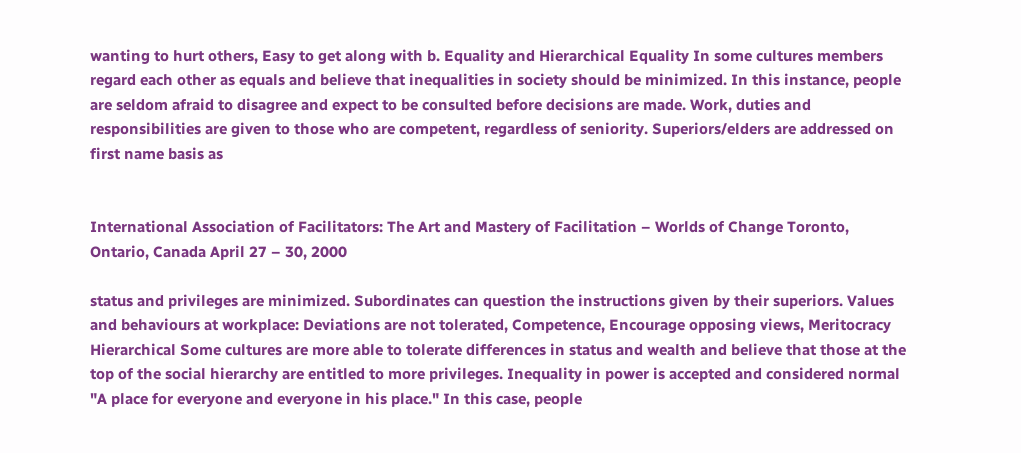wanting to hurt others, Easy to get along with b. Equality and Hierarchical Equality In some cultures members regard each other as equals and believe that inequalities in society should be minimized. In this instance, people are seldom afraid to disagree and expect to be consulted before decisions are made. Work, duties and responsibilities are given to those who are competent, regardless of seniority. Superiors/elders are addressed on first name basis as


International Association of Facilitators: The Art and Mastery of Facilitation – Worlds of Change Toronto, Ontario, Canada April 27 – 30, 2000

status and privileges are minimized. Subordinates can question the instructions given by their superiors. Values and behaviours at workplace: Deviations are not tolerated, Competence, Encourage opposing views, Meritocracy Hierarchical Some cultures are more able to tolerate differences in status and wealth and believe that those at the top of the social hierarchy are entitled to more privileges. Inequality in power is accepted and considered normal "A place for everyone and everyone in his place." In this case, people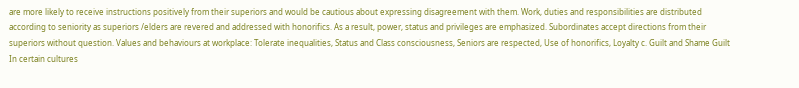are more likely to receive instructions positively from their superiors and would be cautious about expressing disagreement with them. Work, duties and responsibilities are distributed according to seniority as superiors /elders are revered and addressed with honorifics. As a result, power, status and privileges are emphasized. Subordinates accept directions from their superiors without question. Values and behaviours at workplace: Tolerate inequalities, Status and Class consciousness, Seniors are respected, Use of honorifics, Loyalty c. Guilt and Shame Guilt In certain cultures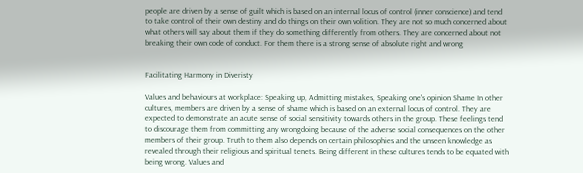people are driven by a sense of guilt which is based on an internal locus of control (inner conscience) and tend to take control of their own destiny and do things on their own volition. They are not so much concerned about what others will say about them if they do something differently from others. They are concerned about not breaking their own code of conduct. For them there is a strong sense of absolute right and wrong


Facilitating Harmony in Diveristy

Values and behaviours at workplace: Speaking up, Admitting mistakes, Speaking one's opinion Shame In other cultures, members are driven by a sense of shame which is based on an external locus of control. They are expected to demonstrate an acute sense of social sensitivity towards others in the group. These feelings tend to discourage them from committing any wrongdoing because of the adverse social consequences on the other members of their group. Truth to them also depends on certain philosophies and the unseen knowledge as revealed through their religious and spiritual tenets. Being different in these cultures tends to be equated with being wrong. Values and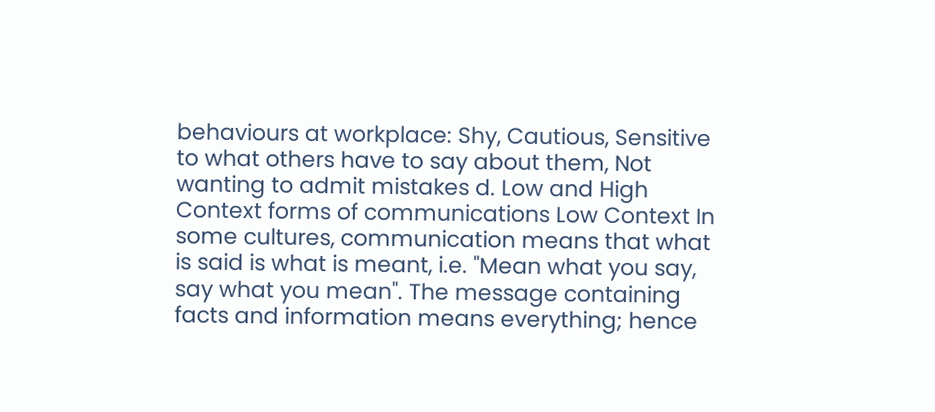behaviours at workplace: Shy, Cautious, Sensitive to what others have to say about them, Not wanting to admit mistakes d. Low and High Context forms of communications Low Context In some cultures, communication means that what is said is what is meant, i.e. "Mean what you say, say what you mean". The message containing facts and information means everything; hence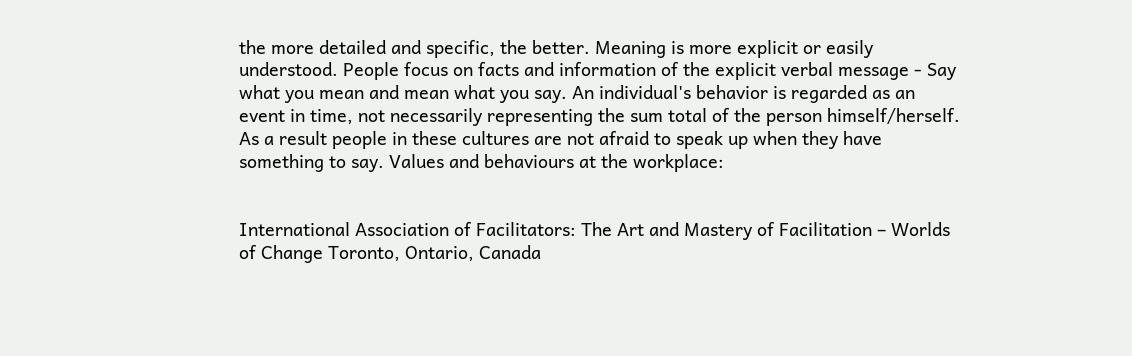the more detailed and specific, the better. Meaning is more explicit or easily understood. People focus on facts and information of the explicit verbal message - Say what you mean and mean what you say. An individual's behavior is regarded as an event in time, not necessarily representing the sum total of the person himself/herself. As a result people in these cultures are not afraid to speak up when they have something to say. Values and behaviours at the workplace:


International Association of Facilitators: The Art and Mastery of Facilitation – Worlds of Change Toronto, Ontario, Canada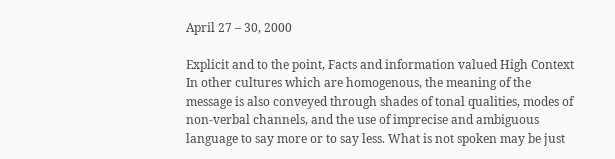April 27 – 30, 2000

Explicit and to the point, Facts and information valued High Context In other cultures which are homogenous, the meaning of the message is also conveyed through shades of tonal qualities, modes of non-verbal channels, and the use of imprecise and ambiguous language to say more or to say less. What is not spoken may be just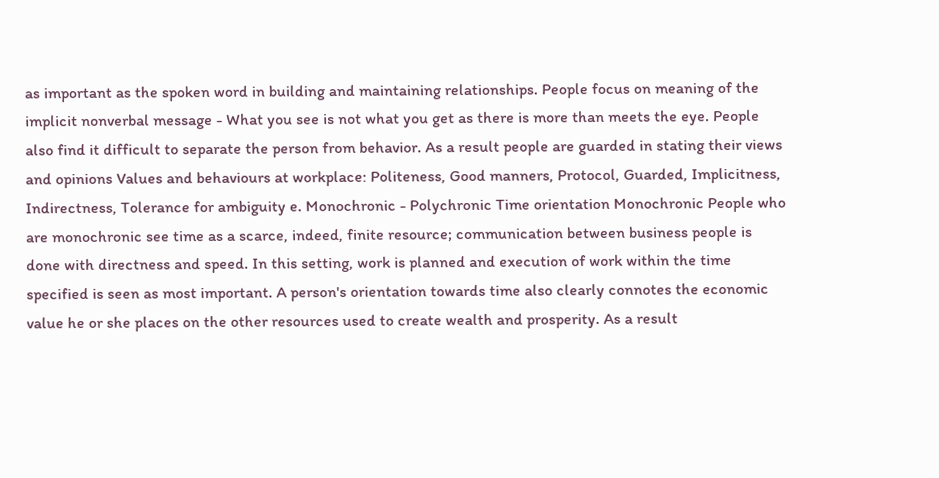as important as the spoken word in building and maintaining relationships. People focus on meaning of the implicit nonverbal message - What you see is not what you get as there is more than meets the eye. People also find it difficult to separate the person from behavior. As a result people are guarded in stating their views and opinions Values and behaviours at workplace: Politeness, Good manners, Protocol, Guarded, Implicitness, Indirectness, Tolerance for ambiguity e. Monochronic - Polychronic Time orientation Monochronic People who are monochronic see time as a scarce, indeed, finite resource; communication between business people is done with directness and speed. In this setting, work is planned and execution of work within the time specified is seen as most important. A person's orientation towards time also clearly connotes the economic value he or she places on the other resources used to create wealth and prosperity. As a result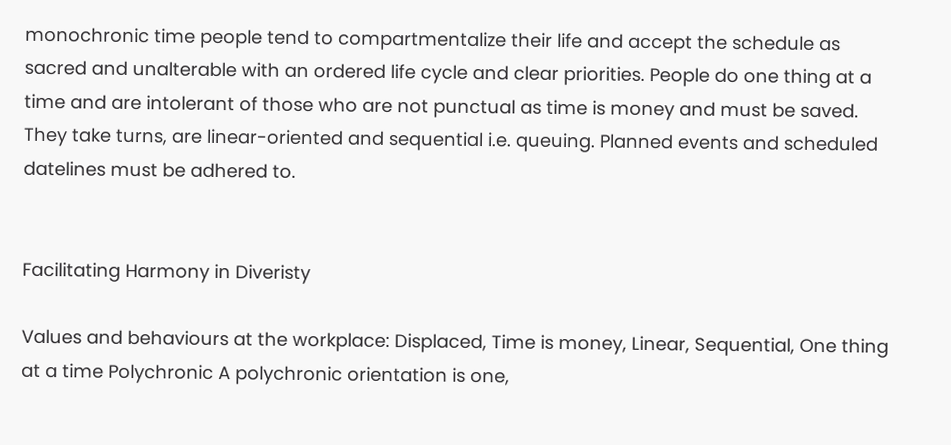monochronic time people tend to compartmentalize their life and accept the schedule as sacred and unalterable with an ordered life cycle and clear priorities. People do one thing at a time and are intolerant of those who are not punctual as time is money and must be saved. They take turns, are linear-oriented and sequential i.e. queuing. Planned events and scheduled datelines must be adhered to.


Facilitating Harmony in Diveristy

Values and behaviours at the workplace: Displaced, Time is money, Linear, Sequential, One thing at a time Polychronic A polychronic orientation is one,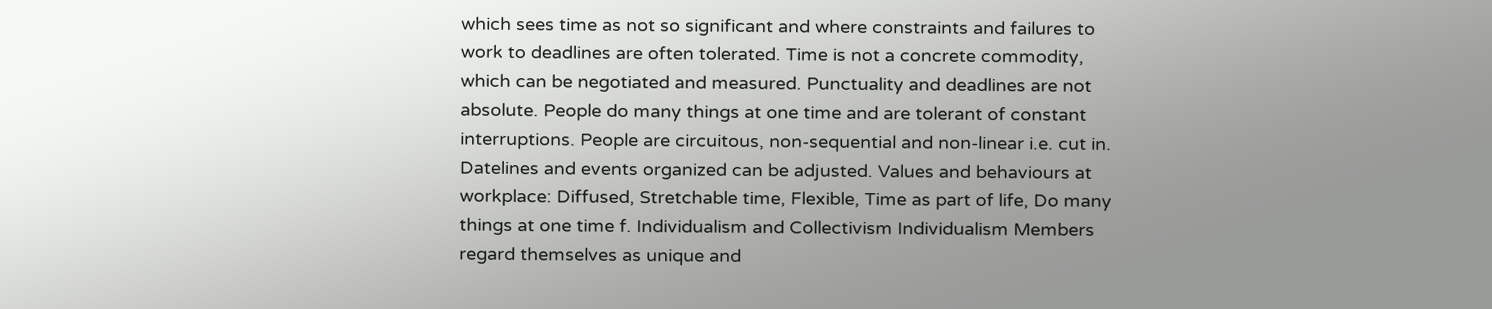which sees time as not so significant and where constraints and failures to work to deadlines are often tolerated. Time is not a concrete commodity, which can be negotiated and measured. Punctuality and deadlines are not absolute. People do many things at one time and are tolerant of constant interruptions. People are circuitous, non-sequential and non-linear i.e. cut in. Datelines and events organized can be adjusted. Values and behaviours at workplace: Diffused, Stretchable time, Flexible, Time as part of life, Do many things at one time f. Individualism and Collectivism Individualism Members regard themselves as unique and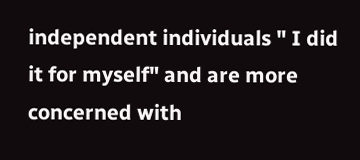independent individuals " I did it for myself" and are more concerned with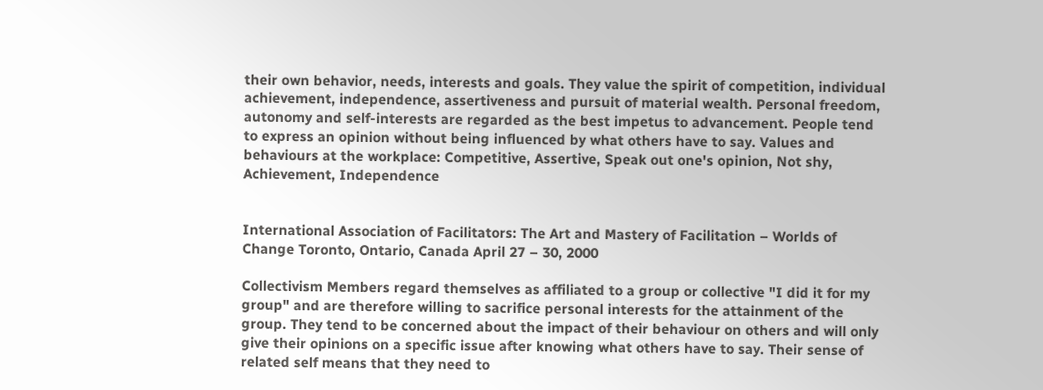their own behavior, needs, interests and goals. They value the spirit of competition, individual achievement, independence, assertiveness and pursuit of material wealth. Personal freedom, autonomy and self-interests are regarded as the best impetus to advancement. People tend to express an opinion without being influenced by what others have to say. Values and behaviours at the workplace: Competitive, Assertive, Speak out one's opinion, Not shy, Achievement, Independence


International Association of Facilitators: The Art and Mastery of Facilitation – Worlds of Change Toronto, Ontario, Canada April 27 – 30, 2000

Collectivism Members regard themselves as affiliated to a group or collective "I did it for my group" and are therefore willing to sacrifice personal interests for the attainment of the group. They tend to be concerned about the impact of their behaviour on others and will only give their opinions on a specific issue after knowing what others have to say. Their sense of related self means that they need to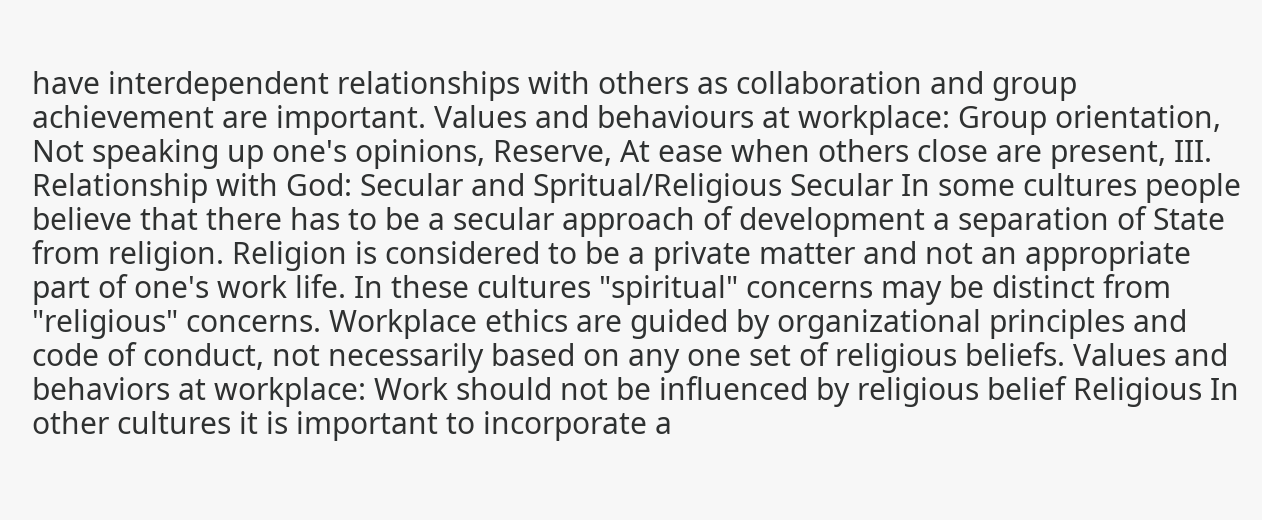have interdependent relationships with others as collaboration and group achievement are important. Values and behaviours at workplace: Group orientation, Not speaking up one's opinions, Reserve, At ease when others close are present, III. Relationship with God: Secular and Spritual/Religious Secular In some cultures people believe that there has to be a secular approach of development a separation of State from religion. Religion is considered to be a private matter and not an appropriate part of one's work life. In these cultures "spiritual" concerns may be distinct from "religious" concerns. Workplace ethics are guided by organizational principles and code of conduct, not necessarily based on any one set of religious beliefs. Values and behaviors at workplace: Work should not be influenced by religious belief Religious In other cultures it is important to incorporate a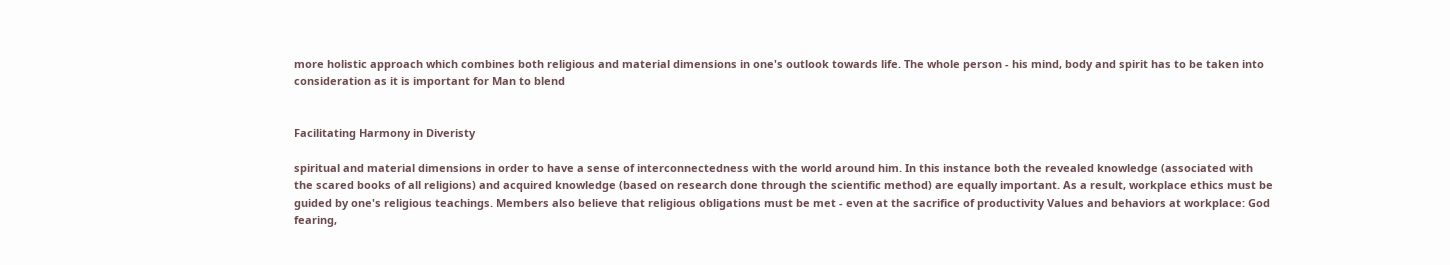more holistic approach which combines both religious and material dimensions in one's outlook towards life. The whole person - his mind, body and spirit has to be taken into consideration as it is important for Man to blend


Facilitating Harmony in Diveristy

spiritual and material dimensions in order to have a sense of interconnectedness with the world around him. In this instance both the revealed knowledge (associated with the scared books of all religions) and acquired knowledge (based on research done through the scientific method) are equally important. As a result, workplace ethics must be guided by one's religious teachings. Members also believe that religious obligations must be met - even at the sacrifice of productivity Values and behaviors at workplace: God fearing,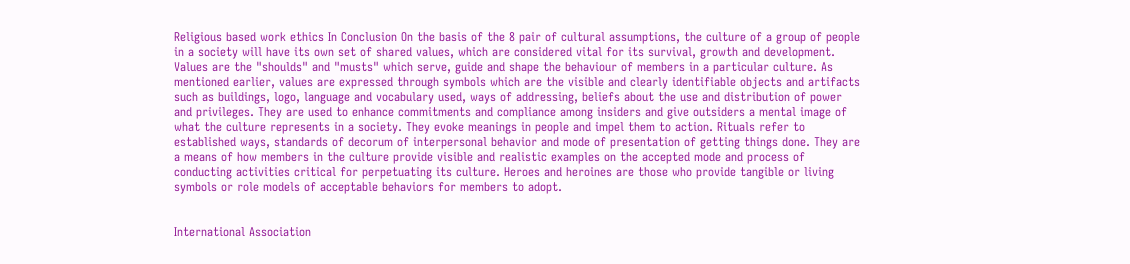Religious based work ethics In Conclusion On the basis of the 8 pair of cultural assumptions, the culture of a group of people in a society will have its own set of shared values, which are considered vital for its survival, growth and development. Values are the "shoulds" and "musts" which serve, guide and shape the behaviour of members in a particular culture. As mentioned earlier, values are expressed through symbols which are the visible and clearly identifiable objects and artifacts such as buildings, logo, language and vocabulary used, ways of addressing, beliefs about the use and distribution of power and privileges. They are used to enhance commitments and compliance among insiders and give outsiders a mental image of what the culture represents in a society. They evoke meanings in people and impel them to action. Rituals refer to established ways, standards of decorum of interpersonal behavior and mode of presentation of getting things done. They are a means of how members in the culture provide visible and realistic examples on the accepted mode and process of conducting activities critical for perpetuating its culture. Heroes and heroines are those who provide tangible or living symbols or role models of acceptable behaviors for members to adopt.


International Association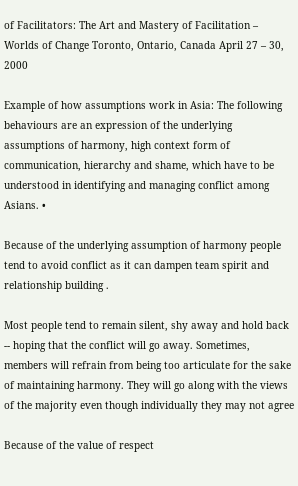of Facilitators: The Art and Mastery of Facilitation – Worlds of Change Toronto, Ontario, Canada April 27 – 30, 2000

Example of how assumptions work in Asia: The following behaviours are an expression of the underlying assumptions of harmony, high context form of communication, hierarchy and shame, which have to be understood in identifying and managing conflict among Asians. •

Because of the underlying assumption of harmony people tend to avoid conflict as it can dampen team spirit and relationship building .

Most people tend to remain silent, shy away and hold back -- hoping that the conflict will go away. Sometimes, members will refrain from being too articulate for the sake of maintaining harmony. They will go along with the views of the majority even though individually they may not agree

Because of the value of respect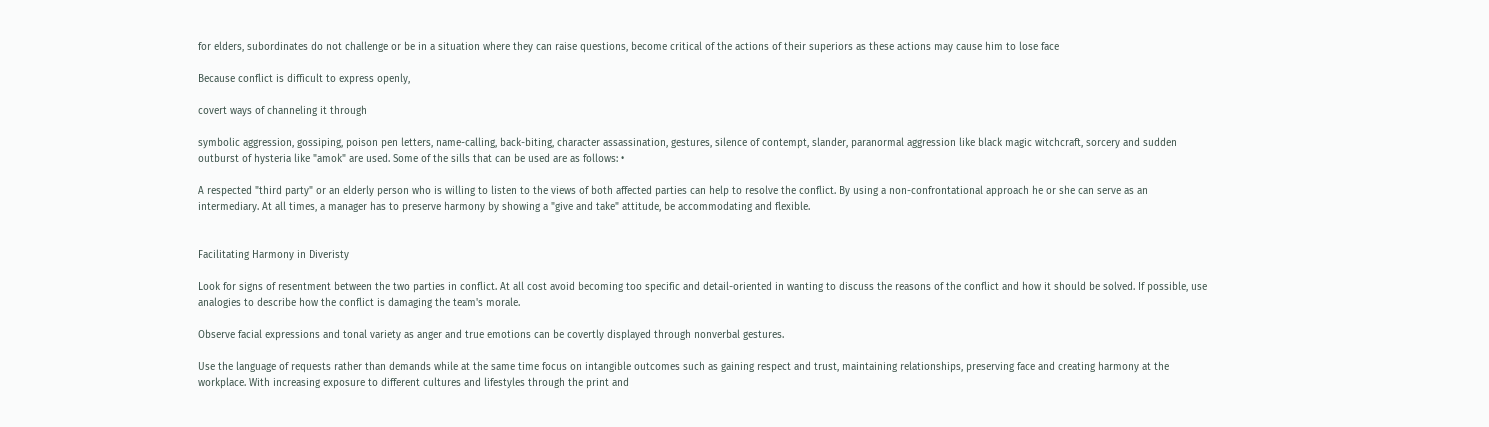for elders, subordinates do not challenge or be in a situation where they can raise questions, become critical of the actions of their superiors as these actions may cause him to lose face

Because conflict is difficult to express openly,

covert ways of channeling it through

symbolic aggression, gossiping, poison pen letters, name-calling, back-biting, character assassination, gestures, silence of contempt, slander, paranormal aggression like black magic witchcraft, sorcery and sudden outburst of hysteria like "amok" are used. Some of the sills that can be used are as follows: •

A respected "third party" or an elderly person who is willing to listen to the views of both affected parties can help to resolve the conflict. By using a non-confrontational approach he or she can serve as an intermediary. At all times, a manager has to preserve harmony by showing a "give and take" attitude, be accommodating and flexible.


Facilitating Harmony in Diveristy

Look for signs of resentment between the two parties in conflict. At all cost avoid becoming too specific and detail-oriented in wanting to discuss the reasons of the conflict and how it should be solved. If possible, use analogies to describe how the conflict is damaging the team's morale.

Observe facial expressions and tonal variety as anger and true emotions can be covertly displayed through nonverbal gestures.

Use the language of requests rather than demands while at the same time focus on intangible outcomes such as gaining respect and trust, maintaining relationships, preserving face and creating harmony at the workplace. With increasing exposure to different cultures and lifestyles through the print and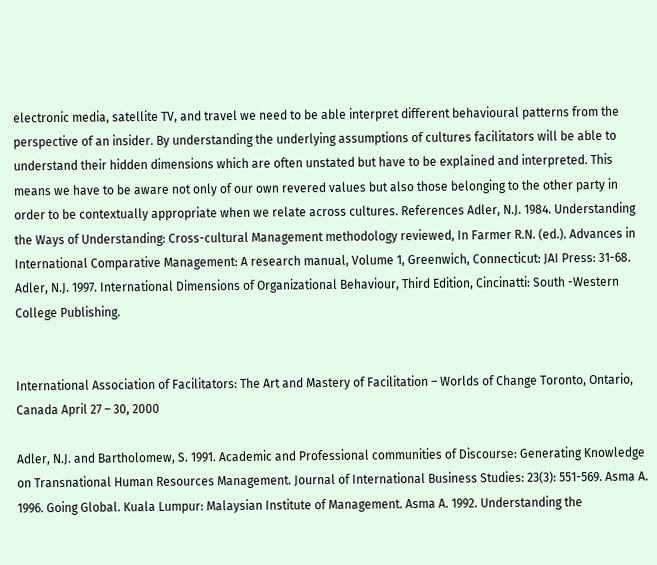electronic media, satellite TV, and travel we need to be able interpret different behavioural patterns from the perspective of an insider. By understanding the underlying assumptions of cultures facilitators will be able to understand their hidden dimensions which are often unstated but have to be explained and interpreted. This means we have to be aware not only of our own revered values but also those belonging to the other party in order to be contextually appropriate when we relate across cultures. References Adler, N.J. 1984. Understanding the Ways of Understanding: Cross-cultural Management methodology reviewed, In Farmer R.N. (ed.). Advances in International Comparative Management: A research manual, Volume 1, Greenwich, Connecticut: JAI Press: 31-68. Adler, N.J. 1997. International Dimensions of Organizational Behaviour, Third Edition, Cincinatti: South -Western College Publishing.


International Association of Facilitators: The Art and Mastery of Facilitation – Worlds of Change Toronto, Ontario, Canada April 27 – 30, 2000

Adler, N.J. and Bartholomew, S. 1991. Academic and Professional communities of Discourse: Generating Knowledge on Transnational Human Resources Management. Journal of International Business Studies: 23(3): 551-569. Asma A. 1996. Going Global. Kuala Lumpur: Malaysian Institute of Management. Asma A. 1992. Understanding the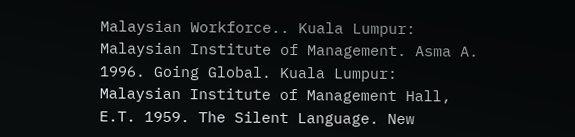Malaysian Workforce.. Kuala Lumpur: Malaysian Institute of Management. Asma A. 1996. Going Global. Kuala Lumpur: Malaysian Institute of Management Hall, E.T. 1959. The Silent Language. New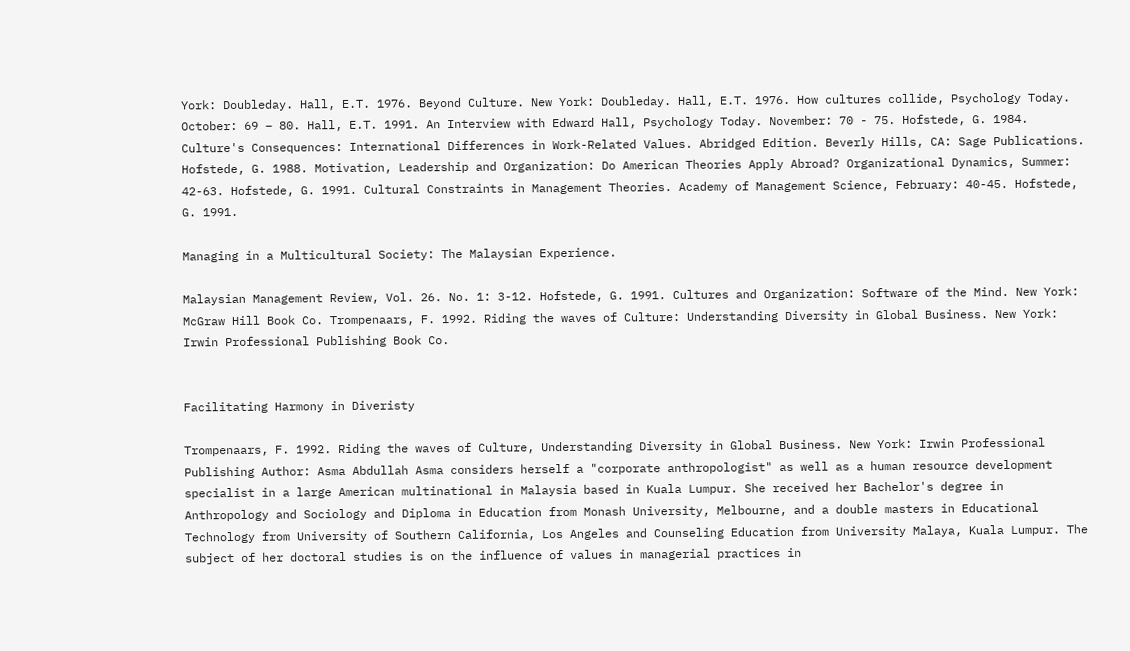York: Doubleday. Hall, E.T. 1976. Beyond Culture. New York: Doubleday. Hall, E.T. 1976. How cultures collide, Psychology Today. October: 69 – 80. Hall, E.T. 1991. An Interview with Edward Hall, Psychology Today. November: 70 - 75. Hofstede, G. 1984. Culture's Consequences: International Differences in Work-Related Values. Abridged Edition. Beverly Hills, CA: Sage Publications. Hofstede, G. 1988. Motivation, Leadership and Organization: Do American Theories Apply Abroad? Organizational Dynamics, Summer: 42-63. Hofstede, G. 1991. Cultural Constraints in Management Theories. Academy of Management Science, February: 40-45. Hofstede, G. 1991.

Managing in a Multicultural Society: The Malaysian Experience.

Malaysian Management Review, Vol. 26. No. 1: 3-12. Hofstede, G. 1991. Cultures and Organization: Software of the Mind. New York: McGraw Hill Book Co. Trompenaars, F. 1992. Riding the waves of Culture: Understanding Diversity in Global Business. New York: Irwin Professional Publishing Book Co.


Facilitating Harmony in Diveristy

Trompenaars, F. 1992. Riding the waves of Culture, Understanding Diversity in Global Business. New York: Irwin Professional Publishing Author: Asma Abdullah Asma considers herself a "corporate anthropologist" as well as a human resource development specialist in a large American multinational in Malaysia based in Kuala Lumpur. She received her Bachelor's degree in Anthropology and Sociology and Diploma in Education from Monash University, Melbourne, and a double masters in Educational Technology from University of Southern California, Los Angeles and Counseling Education from University Malaya, Kuala Lumpur. The subject of her doctoral studies is on the influence of values in managerial practices in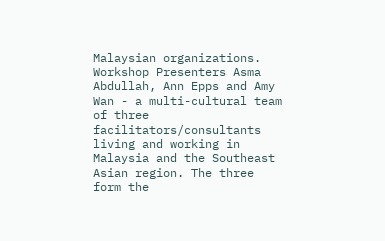Malaysian organizations. Workshop Presenters Asma Abdullah, Ann Epps and Amy Wan - a multi-cultural team of three facilitators/consultants living and working in Malaysia and the Southeast Asian region. The three form the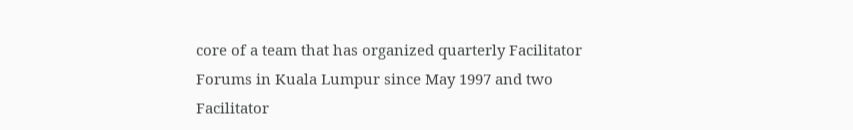core of a team that has organized quarterly Facilitator Forums in Kuala Lumpur since May 1997 and two Facilitator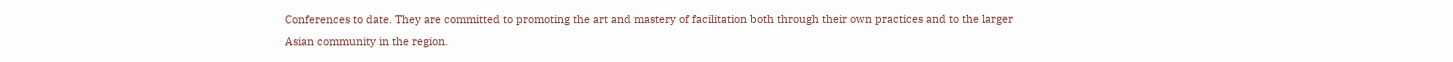Conferences to date. They are committed to promoting the art and mastery of facilitation both through their own practices and to the larger Asian community in the region.